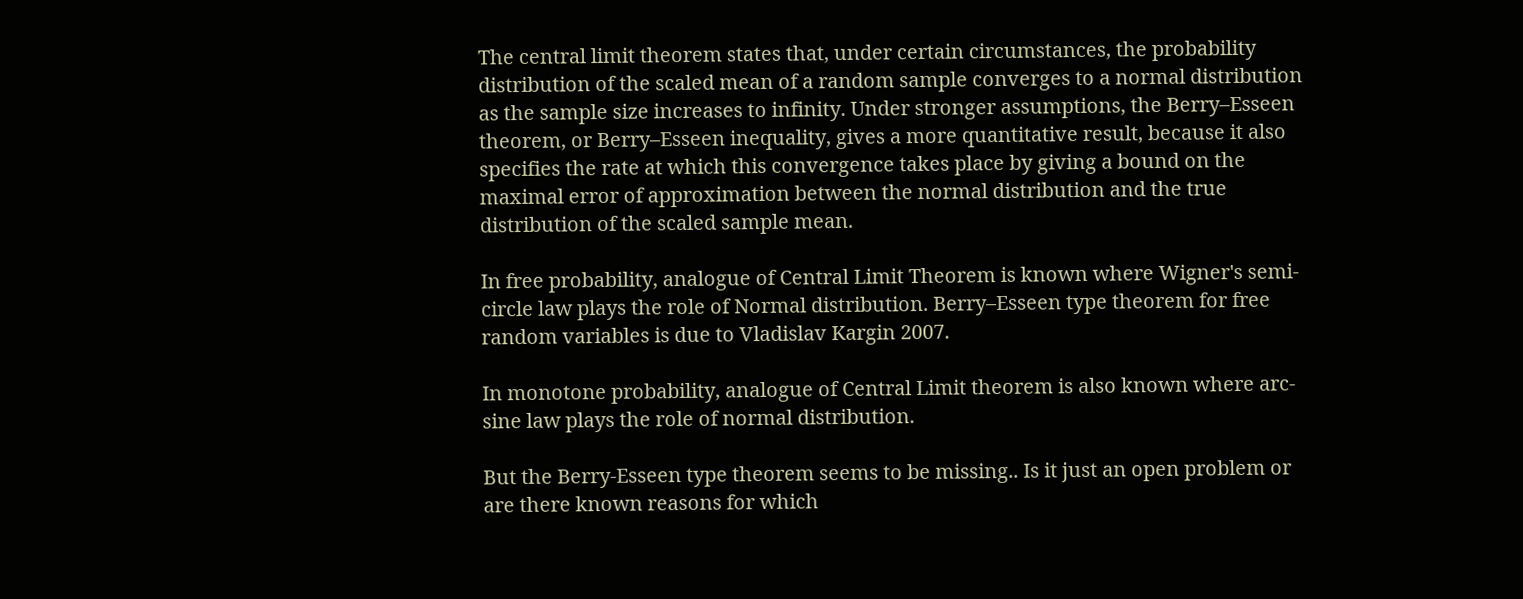The central limit theorem states that, under certain circumstances, the probability distribution of the scaled mean of a random sample converges to a normal distribution as the sample size increases to infinity. Under stronger assumptions, the Berry–Esseen theorem, or Berry–Esseen inequality, gives a more quantitative result, because it also specifies the rate at which this convergence takes place by giving a bound on the maximal error of approximation between the normal distribution and the true distribution of the scaled sample mean.

In free probability, analogue of Central Limit Theorem is known where Wigner's semi-circle law plays the role of Normal distribution. Berry–Esseen type theorem for free random variables is due to Vladislav Kargin 2007.

In monotone probability, analogue of Central Limit theorem is also known where arc-sine law plays the role of normal distribution.

But the Berry-Esseen type theorem seems to be missing.. Is it just an open problem or are there known reasons for which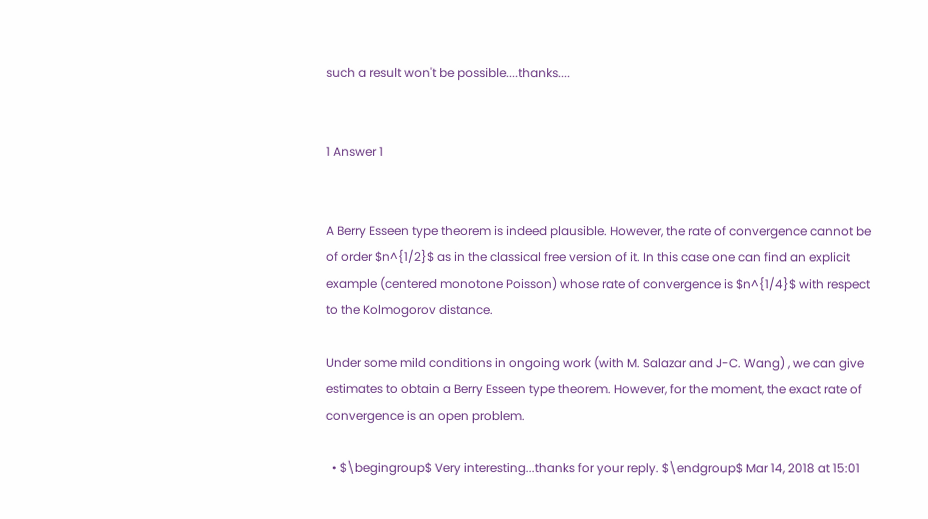such a result won't be possible....thanks....


1 Answer 1


A Berry Esseen type theorem is indeed plausible. However, the rate of convergence cannot be of order $n^{1/2}$ as in the classical free version of it. In this case one can find an explicit example (centered monotone Poisson) whose rate of convergence is $n^{1/4}$ with respect to the Kolmogorov distance.

Under some mild conditions in ongoing work (with M. Salazar and J-C. Wang) , we can give estimates to obtain a Berry Esseen type theorem. However, for the moment, the exact rate of convergence is an open problem.

  • $\begingroup$ Very interesting...thanks for your reply. $\endgroup$ Mar 14, 2018 at 15:01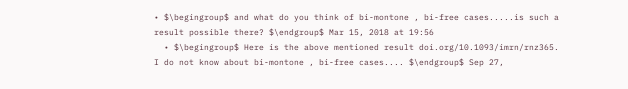• $\begingroup$ and what do you think of bi-montone , bi-free cases.....is such a result possible there? $\endgroup$ Mar 15, 2018 at 19:56
  • $\begingroup$ Here is the above mentioned result doi.org/10.1093/imrn/rnz365. I do not know about bi-montone , bi-free cases.... $\endgroup$ Sep 27,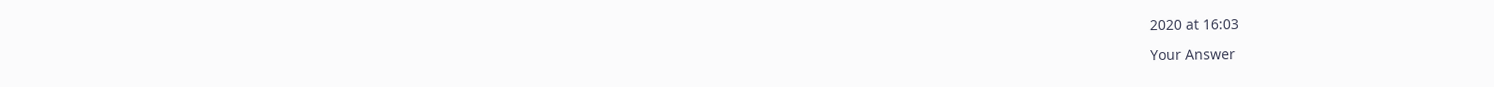2020 at 16:03

Your Answer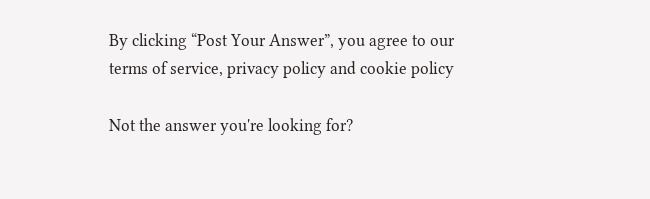By clicking “Post Your Answer”, you agree to our terms of service, privacy policy and cookie policy

Not the answer you're looking for?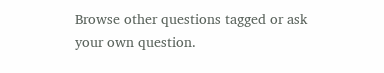Browse other questions tagged or ask your own question.